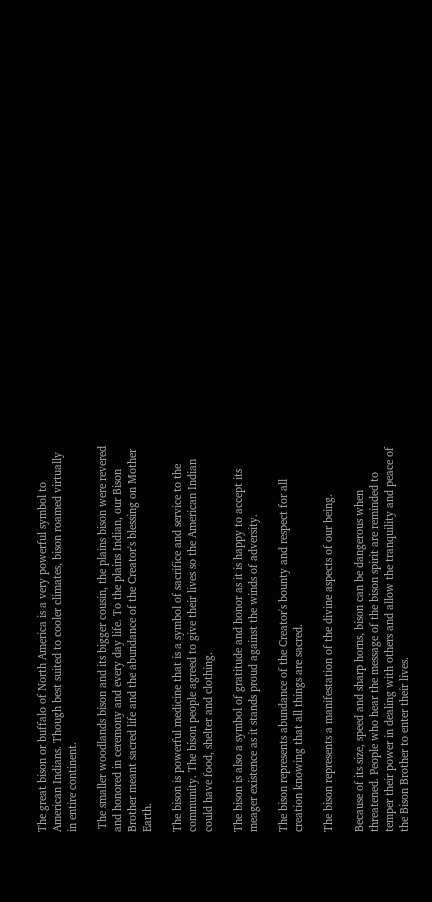The great bison or buffalo of North America is a very powerful symbol to American Indians. Though best suited to cooler climates, bison roamed virtually in entire continent.

 The smaller woodlands bison and its bigger cousin, the plains bison were revered and honored in ceremony and every day life. To the plains Indian, our Bison Brother meant sacred life and the abundance of the Creator's blessing on Mother Earth.

The bison is powerful medicine that is a symbol of sacrifice and service to the community. The bison people agreed to give their lives so the American Indian could have food, shelter and clothing.

The bison is also a symbol of gratitude and honor as it is happy to accept its meager existence as it stands proud against the winds of adversity.

The bison represents abundance of the Creator's bounty and respect for all creation knowing that all things are sacred.

The bison represents a manifestation of the divine aspects of our being.

Because of its size, speed and sharp horns, bison can be dangerous when threatened. People who hear the message of the bison spirit are reminded to temper their power in dealing with others and allow the tranquility and peace of the Bison Brother to enter their lives.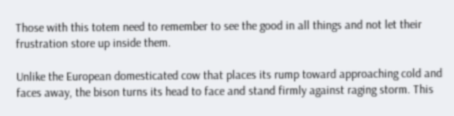Those with this totem need to remember to see the good in all things and not let their frustration store up inside them.

Unlike the European domesticated cow that places its rump toward approaching cold and faces away, the bison turns its head to face and stand firmly against raging storm. This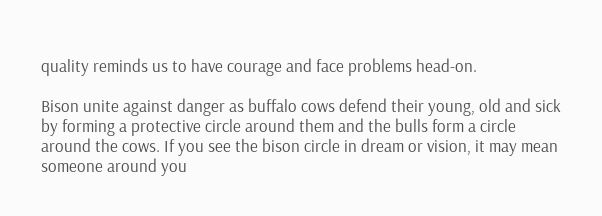quality reminds us to have courage and face problems head-on.

Bison unite against danger as buffalo cows defend their young, old and sick by forming a protective circle around them and the bulls form a circle around the cows. If you see the bison circle in dream or vision, it may mean someone around you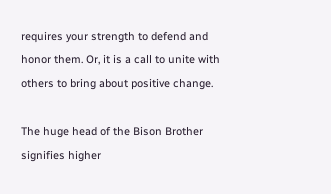requires your strength to defend and honor them. Or, it is a call to unite with others to bring about positive change.

The huge head of the Bison Brother signifies higher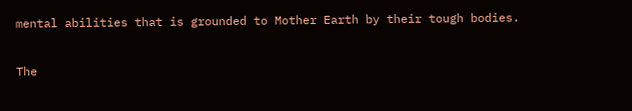mental abilities that is grounded to Mother Earth by their tough bodies.

The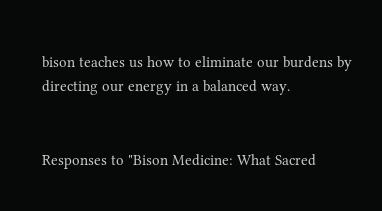bison teaches us how to eliminate our burdens by directing our energy in a balanced way.


Responses to "Bison Medicine: What Sacred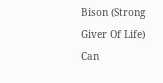Bison (Strong Giver Of Life) Can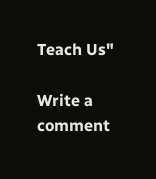Teach Us"

Write a comment